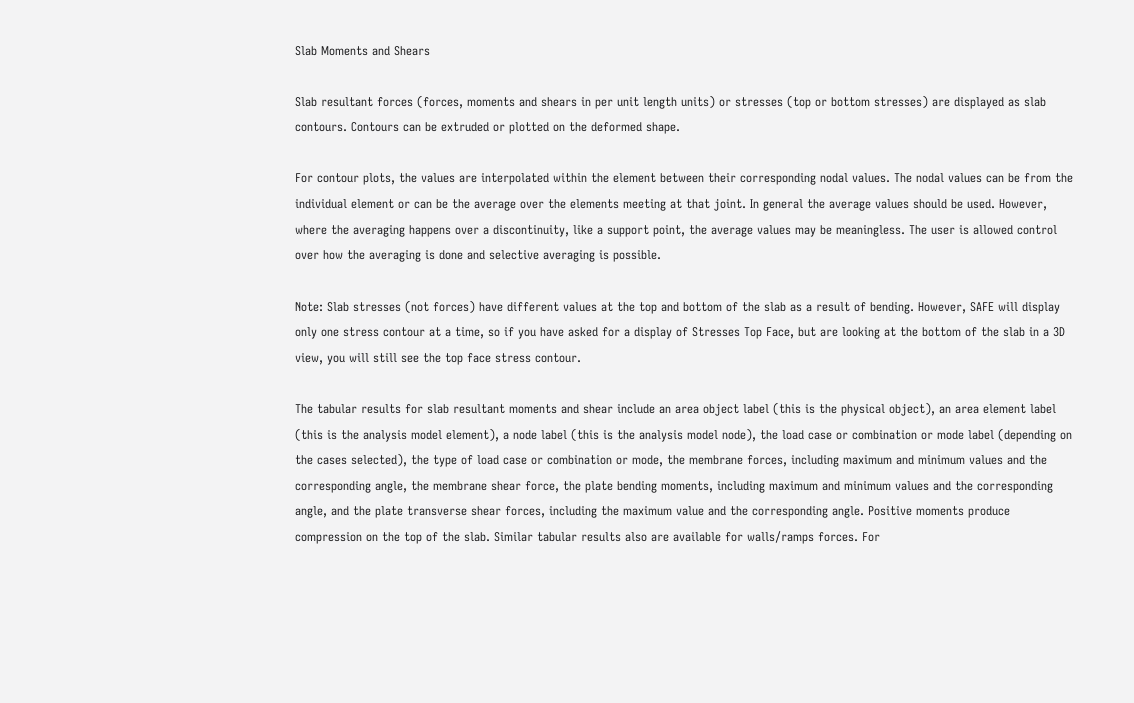Slab Moments and Shears

Slab resultant forces (forces, moments and shears in per unit length units) or stresses (top or bottom stresses) are displayed as slab contours. Contours can be extruded or plotted on the deformed shape.

For contour plots, the values are interpolated within the element between their corresponding nodal values. The nodal values can be from the individual element or can be the average over the elements meeting at that joint. In general the average values should be used. However, where the averaging happens over a discontinuity, like a support point, the average values may be meaningless. The user is allowed control over how the averaging is done and selective averaging is possible.

Note: Slab stresses (not forces) have different values at the top and bottom of the slab as a result of bending. However, SAFE will display only one stress contour at a time, so if you have asked for a display of Stresses Top Face, but are looking at the bottom of the slab in a 3D view, you will still see the top face stress contour.

The tabular results for slab resultant moments and shear include an area object label (this is the physical object), an area element label (this is the analysis model element), a node label (this is the analysis model node), the load case or combination or mode label (depending on the cases selected), the type of load case or combination or mode, the membrane forces, including maximum and minimum values and the corresponding angle, the membrane shear force, the plate bending moments, including maximum and minimum values and the corresponding angle, and the plate transverse shear forces, including the maximum value and the corresponding angle. Positive moments produce compression on the top of the slab. Similar tabular results also are available for walls/ramps forces. For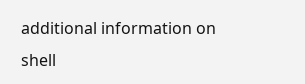additional information on shell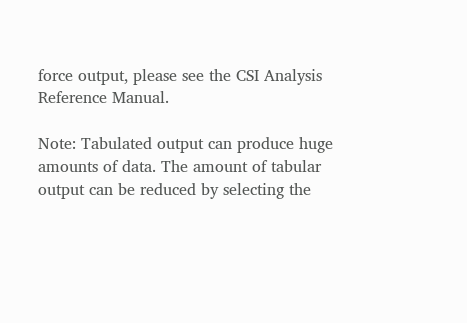force output, please see the CSI Analysis Reference Manual.

Note: Tabulated output can produce huge amounts of data. The amount of tabular output can be reduced by selecting the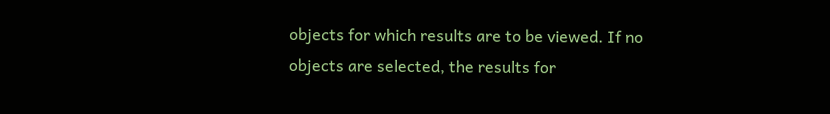objects for which results are to be viewed. If no objects are selected, the results for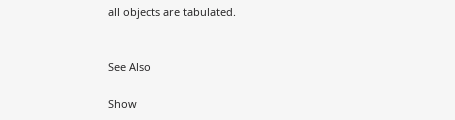all objects are tabulated.


See Also

Show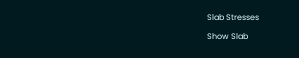Slab Stresses

Show Slab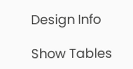Design Info

Show Tables